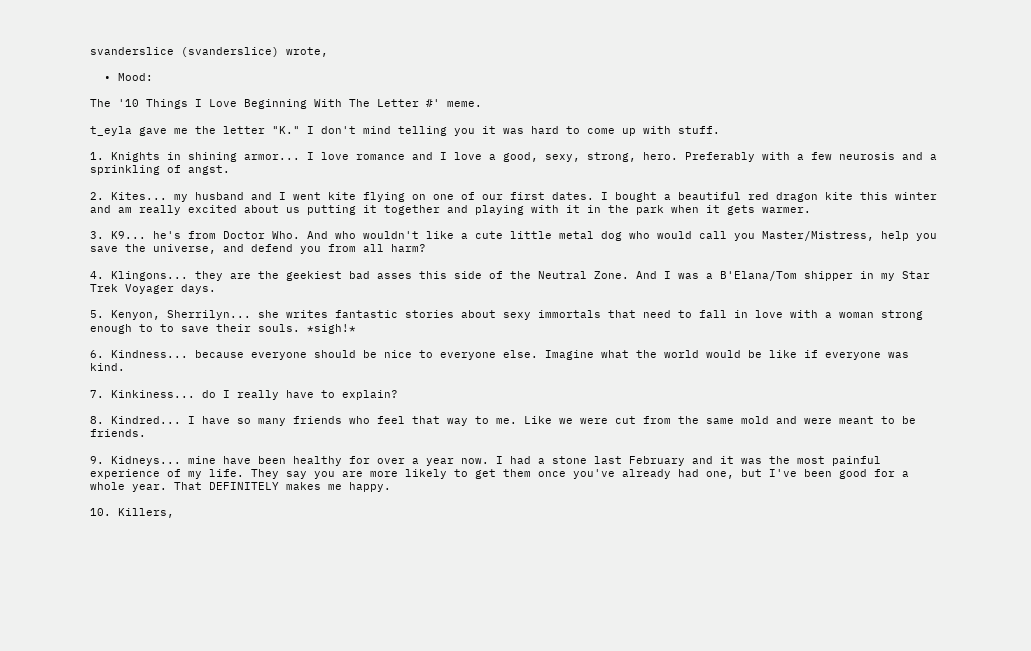svanderslice (svanderslice) wrote,

  • Mood:

The '10 Things I Love Beginning With The Letter #' meme.

t_eyla gave me the letter "K." I don't mind telling you it was hard to come up with stuff.

1. Knights in shining armor... I love romance and I love a good, sexy, strong, hero. Preferably with a few neurosis and a sprinkling of angst.

2. Kites... my husband and I went kite flying on one of our first dates. I bought a beautiful red dragon kite this winter and am really excited about us putting it together and playing with it in the park when it gets warmer.

3. K9... he's from Doctor Who. And who wouldn't like a cute little metal dog who would call you Master/Mistress, help you save the universe, and defend you from all harm?

4. Klingons... they are the geekiest bad asses this side of the Neutral Zone. And I was a B'Elana/Tom shipper in my Star Trek Voyager days.

5. Kenyon, Sherrilyn... she writes fantastic stories about sexy immortals that need to fall in love with a woman strong enough to to save their souls. *sigh!*

6. Kindness... because everyone should be nice to everyone else. Imagine what the world would be like if everyone was kind.

7. Kinkiness... do I really have to explain?

8. Kindred... I have so many friends who feel that way to me. Like we were cut from the same mold and were meant to be friends.

9. Kidneys... mine have been healthy for over a year now. I had a stone last February and it was the most painful experience of my life. They say you are more likely to get them once you've already had one, but I've been good for a whole year. That DEFINITELY makes me happy.

10. Killers,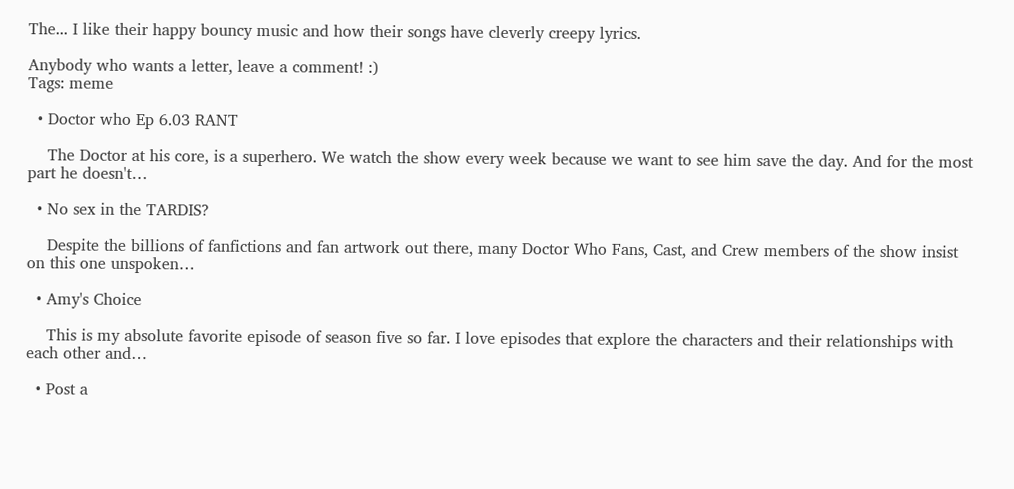The... I like their happy bouncy music and how their songs have cleverly creepy lyrics.

Anybody who wants a letter, leave a comment! :)
Tags: meme

  • Doctor who Ep 6.03 RANT

    The Doctor at his core, is a superhero. We watch the show every week because we want to see him save the day. And for the most part he doesn't…

  • No sex in the TARDIS?

    Despite the billions of fanfictions and fan artwork out there, many Doctor Who Fans, Cast, and Crew members of the show insist on this one unspoken…

  • Amy's Choice

    This is my absolute favorite episode of season five so far. I love episodes that explore the characters and their relationships with each other and…

  • Post a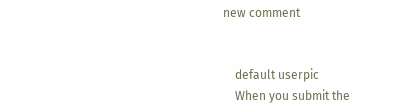new comment


    default userpic
    When you submit the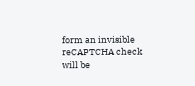form an invisible reCAPTCHA check will be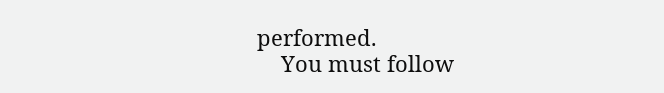performed.
    You must follow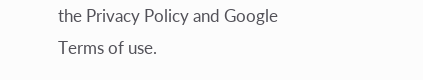the Privacy Policy and Google Terms of use.